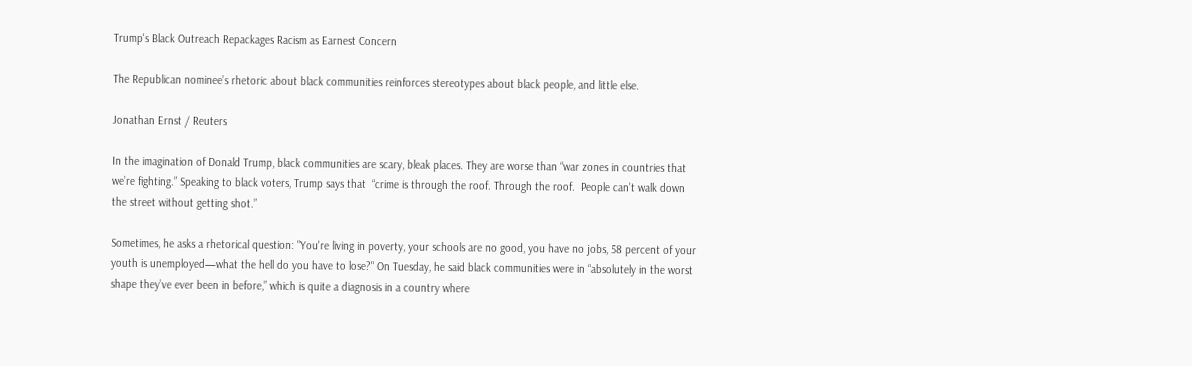Trump's Black Outreach Repackages Racism as Earnest Concern

The Republican nominee’s rhetoric about black communities reinforces stereotypes about black people, and little else.

Jonathan Ernst / Reuters

In the imagination of Donald Trump, black communities are scary, bleak places. They are worse than “war zones in countries that we’re fighting.” Speaking to black voters, Trump says that  “crime is through the roof. Through the roof.  People can’t walk down the street without getting shot.”

Sometimes, he asks a rhetorical question: "You're living in poverty, your schools are no good, you have no jobs, 58 percent of your youth is unemployed—what the hell do you have to lose?" On Tuesday, he said black communities were in “absolutely in the worst shape they’ve ever been in before,” which is quite a diagnosis in a country where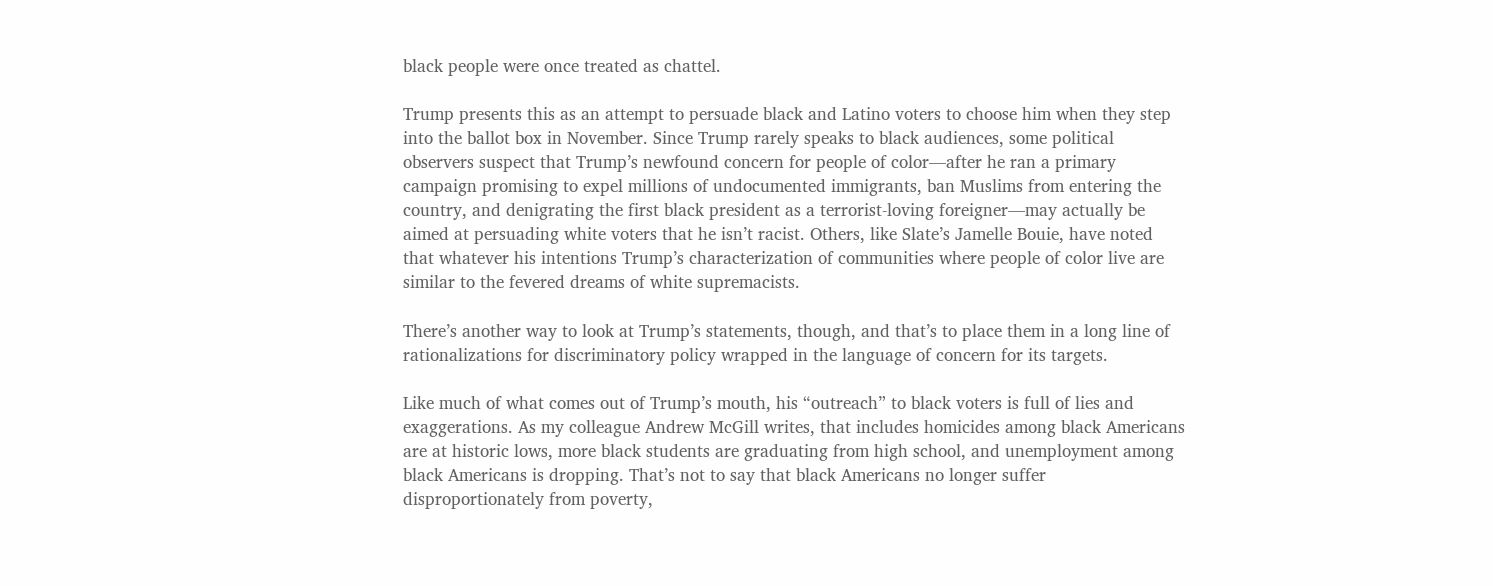black people were once treated as chattel.

Trump presents this as an attempt to persuade black and Latino voters to choose him when they step into the ballot box in November. Since Trump rarely speaks to black audiences, some political observers suspect that Trump’s newfound concern for people of color—after he ran a primary campaign promising to expel millions of undocumented immigrants, ban Muslims from entering the country, and denigrating the first black president as a terrorist-loving foreigner—may actually be aimed at persuading white voters that he isn’t racist. Others, like Slate’s Jamelle Bouie, have noted that whatever his intentions Trump’s characterization of communities where people of color live are similar to the fevered dreams of white supremacists.

There’s another way to look at Trump’s statements, though, and that’s to place them in a long line of rationalizations for discriminatory policy wrapped in the language of concern for its targets.

Like much of what comes out of Trump’s mouth, his “outreach” to black voters is full of lies and exaggerations. As my colleague Andrew McGill writes, that includes homicides among black Americans are at historic lows, more black students are graduating from high school, and unemployment among black Americans is dropping. That’s not to say that black Americans no longer suffer disproportionately from poverty,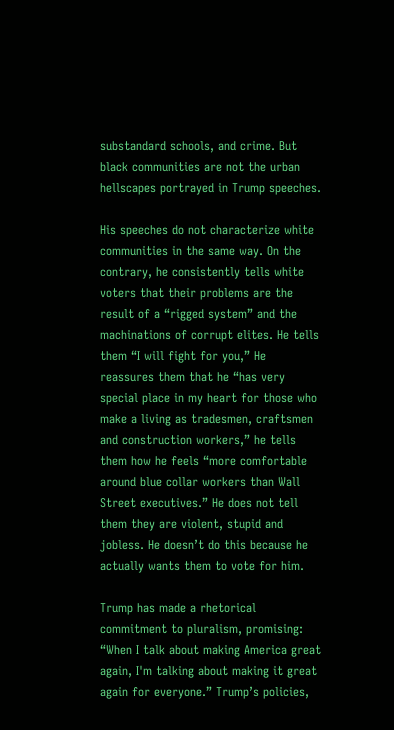substandard schools, and crime. But black communities are not the urban hellscapes portrayed in Trump speeches.

His speeches do not characterize white communities in the same way. On the contrary, he consistently tells white voters that their problems are the result of a “rigged system” and the machinations of corrupt elites. He tells them “I will fight for you,” He reassures them that he “has very special place in my heart for those who make a living as tradesmen, craftsmen and construction workers,” he tells them how he feels “more comfortable around blue collar workers than Wall Street executives.” He does not tell them they are violent, stupid and jobless. He doesn’t do this because he actually wants them to vote for him.

Trump has made a rhetorical commitment to pluralism, promising: “When I talk about making America great again, I'm talking about making it great again for everyone.” Trump’s policies,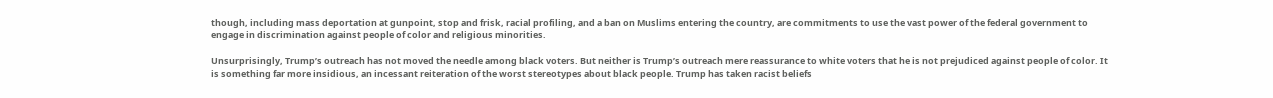though, including mass deportation at gunpoint, stop and frisk, racial profiling, and a ban on Muslims entering the country, are commitments to use the vast power of the federal government to engage in discrimination against people of color and religious minorities.

Unsurprisingly, Trump’s outreach has not moved the needle among black voters. But neither is Trump’s outreach mere reassurance to white voters that he is not prejudiced against people of color. It is something far more insidious, an incessant reiteration of the worst stereotypes about black people. Trump has taken racist beliefs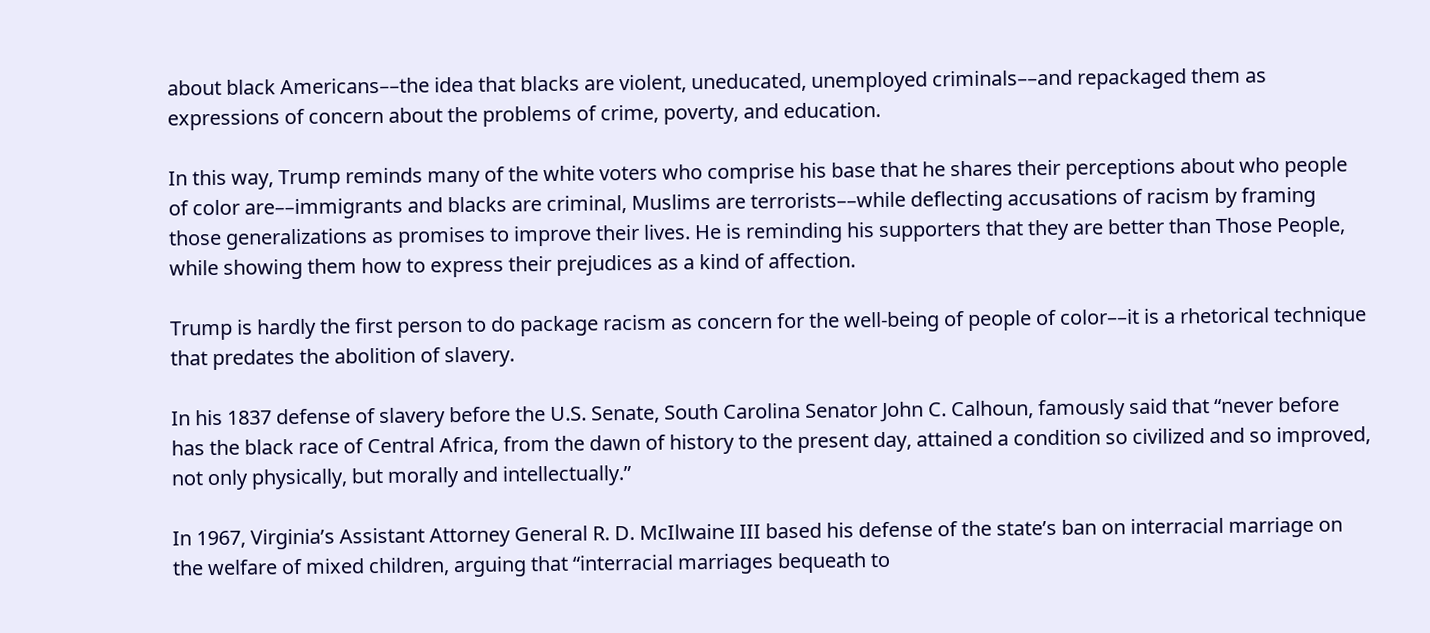about black Americans––the idea that blacks are violent, uneducated, unemployed criminals––and repackaged them as expressions of concern about the problems of crime, poverty, and education.

In this way, Trump reminds many of the white voters who comprise his base that he shares their perceptions about who people of color are––immigrants and blacks are criminal, Muslims are terrorists––while deflecting accusations of racism by framing those generalizations as promises to improve their lives. He is reminding his supporters that they are better than Those People, while showing them how to express their prejudices as a kind of affection.

Trump is hardly the first person to do package racism as concern for the well-being of people of color––it is a rhetorical technique that predates the abolition of slavery.

In his 1837 defense of slavery before the U.S. Senate, South Carolina Senator John C. Calhoun, famously said that “never before has the black race of Central Africa, from the dawn of history to the present day, attained a condition so civilized and so improved, not only physically, but morally and intellectually.”

In 1967, Virginia’s Assistant Attorney General R. D. McIlwaine III based his defense of the state’s ban on interracial marriage on the welfare of mixed children, arguing that “interracial marriages bequeath to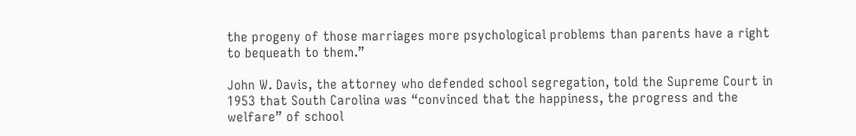the progeny of those marriages more psychological problems than parents have a right to bequeath to them.”

John W. Davis, the attorney who defended school segregation, told the Supreme Court in 1953 that South Carolina was “convinced that the happiness, the progress and the welfare” of school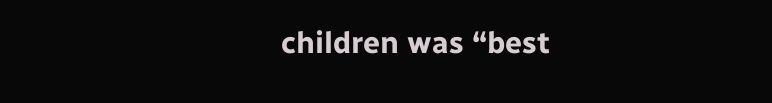children was “best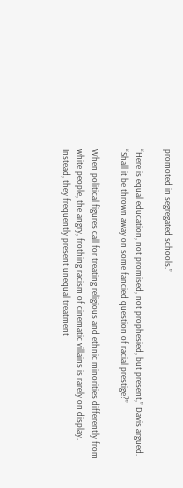promoted in segregated schools.”

“Here is equal education, not promised, not prophesied, but present,” Davis argued. “Shall it be thrown away on some fancied question of racial prestige?”

When political figures call for treating religious and ethnic minorities differently from white people, the angry, frothing racism of cinematic villains is rarely on display. Instead, they frequently present unequal treatment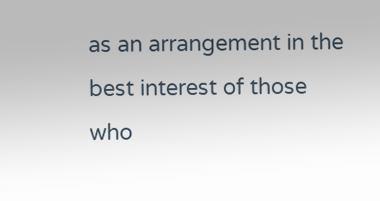as an arrangement in the best interest of those who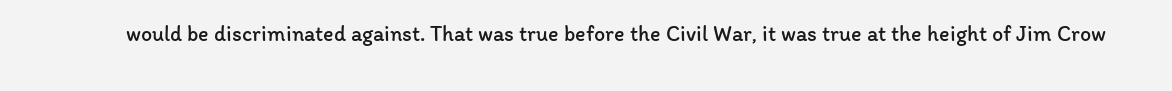would be discriminated against. That was true before the Civil War, it was true at the height of Jim Crow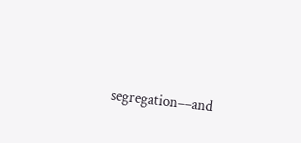segregation––and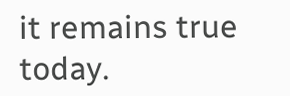it remains true today.